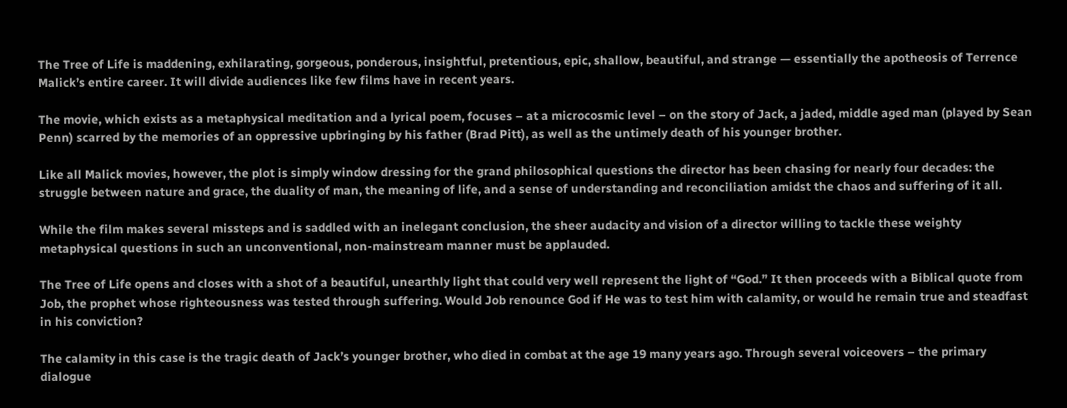The Tree of Life is maddening, exhilarating, gorgeous, ponderous, insightful, pretentious, epic, shallow, beautiful, and strange — essentially the apotheosis of Terrence Malick’s entire career. It will divide audiences like few films have in recent years.

The movie, which exists as a metaphysical meditation and a lyrical poem, focuses – at a microcosmic level – on the story of Jack, a jaded, middle aged man (played by Sean Penn) scarred by the memories of an oppressive upbringing by his father (Brad Pitt), as well as the untimely death of his younger brother.

Like all Malick movies, however, the plot is simply window dressing for the grand philosophical questions the director has been chasing for nearly four decades: the struggle between nature and grace, the duality of man, the meaning of life, and a sense of understanding and reconciliation amidst the chaos and suffering of it all.

While the film makes several missteps and is saddled with an inelegant conclusion, the sheer audacity and vision of a director willing to tackle these weighty metaphysical questions in such an unconventional, non-mainstream manner must be applauded.

The Tree of Life opens and closes with a shot of a beautiful, unearthly light that could very well represent the light of “God.” It then proceeds with a Biblical quote from Job, the prophet whose righteousness was tested through suffering. Would Job renounce God if He was to test him with calamity, or would he remain true and steadfast in his conviction?

The calamity in this case is the tragic death of Jack’s younger brother, who died in combat at the age 19 many years ago. Through several voiceovers – the primary dialogue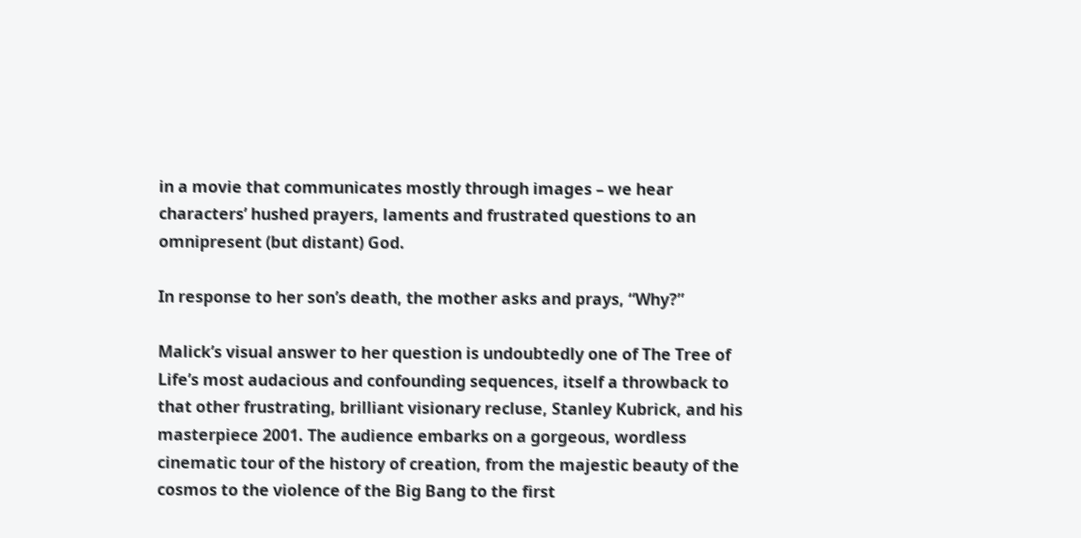in a movie that communicates mostly through images – we hear characters’ hushed prayers, laments and frustrated questions to an omnipresent (but distant) God.

In response to her son’s death, the mother asks and prays, “Why?”

Malick’s visual answer to her question is undoubtedly one of The Tree of Life’s most audacious and confounding sequences, itself a throwback to that other frustrating, brilliant visionary recluse, Stanley Kubrick, and his masterpiece 2001. The audience embarks on a gorgeous, wordless cinematic tour of the history of creation, from the majestic beauty of the cosmos to the violence of the Big Bang to the first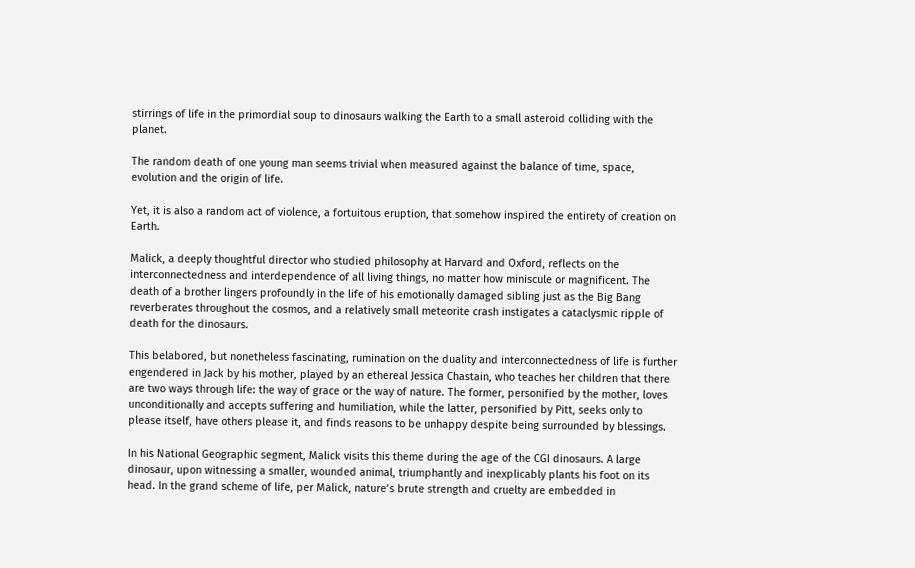stirrings of life in the primordial soup to dinosaurs walking the Earth to a small asteroid colliding with the planet.

The random death of one young man seems trivial when measured against the balance of time, space, evolution and the origin of life.

Yet, it is also a random act of violence, a fortuitous eruption, that somehow inspired the entirety of creation on Earth.

Malick, a deeply thoughtful director who studied philosophy at Harvard and Oxford, reflects on the interconnectedness and interdependence of all living things, no matter how miniscule or magnificent. The death of a brother lingers profoundly in the life of his emotionally damaged sibling just as the Big Bang reverberates throughout the cosmos, and a relatively small meteorite crash instigates a cataclysmic ripple of death for the dinosaurs.

This belabored, but nonetheless fascinating, rumination on the duality and interconnectedness of life is further engendered in Jack by his mother, played by an ethereal Jessica Chastain, who teaches her children that there are two ways through life: the way of grace or the way of nature. The former, personified by the mother, loves unconditionally and accepts suffering and humiliation, while the latter, personified by Pitt, seeks only to please itself, have others please it, and finds reasons to be unhappy despite being surrounded by blessings.

In his National Geographic segment, Malick visits this theme during the age of the CGI dinosaurs. A large dinosaur, upon witnessing a smaller, wounded animal, triumphantly and inexplicably plants his foot on its head. In the grand scheme of life, per Malick, nature’s brute strength and cruelty are embedded in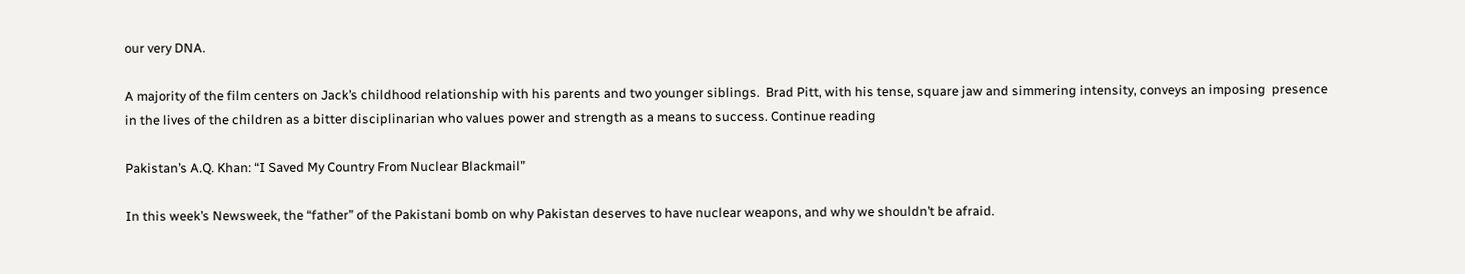our very DNA.

A majority of the film centers on Jack’s childhood relationship with his parents and two younger siblings.  Brad Pitt, with his tense, square jaw and simmering intensity, conveys an imposing  presence in the lives of the children as a bitter disciplinarian who values power and strength as a means to success. Continue reading

Pakistan’s A.Q. Khan: “I Saved My Country From Nuclear Blackmail”

In this week’s Newsweek, the “father” of the Pakistani bomb on why Pakistan deserves to have nuclear weapons, and why we shouldn’t be afraid.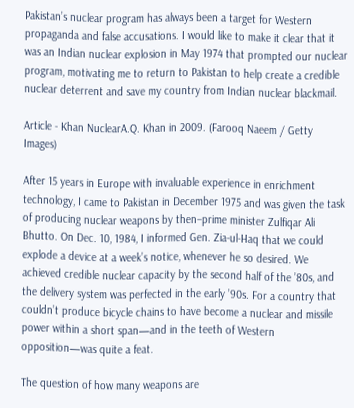Pakistan’s nuclear program has always been a target for Western propaganda and false accusations. I would like to make it clear that it was an Indian nuclear explosion in May 1974 that prompted our nuclear program, motivating me to return to Pakistan to help create a credible nuclear deterrent and save my country from Indian nuclear blackmail.

Article - Khan NuclearA.Q. Khan in 2009. (Farooq Naeem / Getty Images)

After 15 years in Europe with invaluable experience in enrichment technology, I came to Pakistan in December 1975 and was given the task of producing nuclear weapons by then–prime minister Zulfiqar Ali Bhutto. On Dec. 10, 1984, I informed Gen. Zia-ul-Haq that we could explode a device at a week’s notice, whenever he so desired. We achieved credible nuclear capacity by the second half of the ’80s, and the delivery system was perfected in the early ’90s. For a country that couldn’t produce bicycle chains to have become a nuclear and missile power within a short span—and in the teeth of Western opposition—was quite a feat.

The question of how many weapons are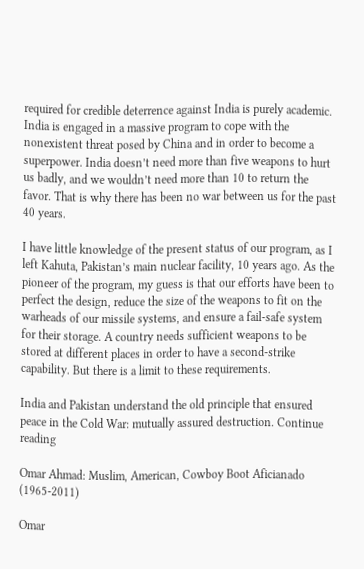required for credible deterrence against India is purely academic. India is engaged in a massive program to cope with the nonexistent threat posed by China and in order to become a superpower. India doesn’t need more than five weapons to hurt us badly, and we wouldn’t need more than 10 to return the favor. That is why there has been no war between us for the past 40 years.

I have little knowledge of the present status of our program, as I left Kahuta, Pakistan’s main nuclear facility, 10 years ago. As the pioneer of the program, my guess is that our efforts have been to perfect the design, reduce the size of the weapons to fit on the warheads of our missile systems, and ensure a fail-safe system for their storage. A country needs sufficient weapons to be stored at different places in order to have a second-strike capability. But there is a limit to these requirements.

India and Pakistan understand the old principle that ensured peace in the Cold War: mutually assured destruction. Continue reading

Omar Ahmad: Muslim, American, Cowboy Boot Aficianado (1965-2011)

Omar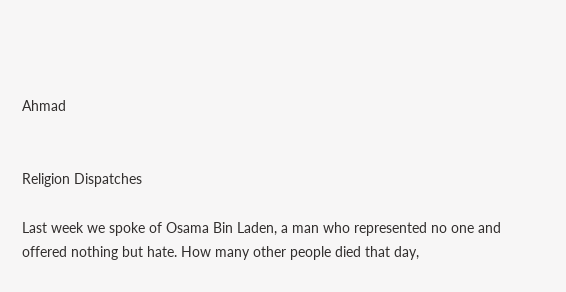Ahmad


Religion Dispatches

Last week we spoke of Osama Bin Laden, a man who represented no one and offered nothing but hate. How many other people died that day,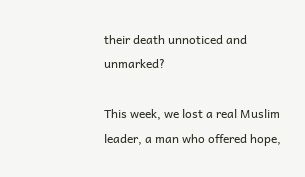their death unnoticed and unmarked?

This week, we lost a real Muslim leader, a man who offered hope,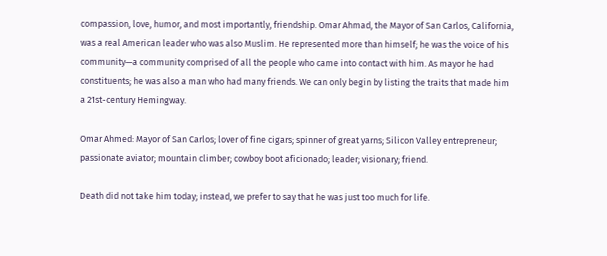compassion, love, humor, and most importantly, friendship. Omar Ahmad, the Mayor of San Carlos, California, was a real American leader who was also Muslim. He represented more than himself; he was the voice of his community—a community comprised of all the people who came into contact with him. As mayor he had constituents; he was also a man who had many friends. We can only begin by listing the traits that made him a 21st-century Hemingway.

Omar Ahmed: Mayor of San Carlos; lover of fine cigars; spinner of great yarns; Silicon Valley entrepreneur; passionate aviator; mountain climber; cowboy boot aficionado; leader; visionary; friend.

Death did not take him today; instead, we prefer to say that he was just too much for life.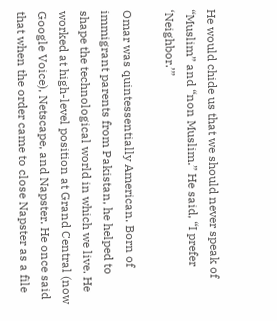He would chide us that we should never speak of “Muslim” and “non Muslim.” He said, “I prefer ‘Neighbor.’”

Omar was quintessentially American. Born of immigrant parents from Pakistan, he helped to shape the technological world in which we live. He worked at high-level position at Grand Central (now Google Voice), Netscape, and Napster. He once said that when the order came to close Napster as a file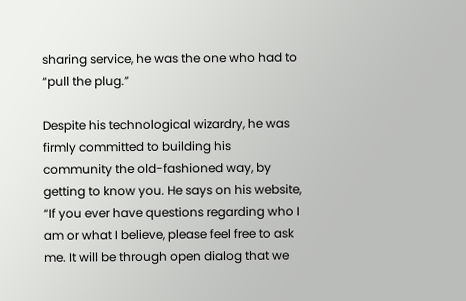sharing service, he was the one who had to “pull the plug.”

Despite his technological wizardry, he was firmly committed to building his community the old-fashioned way, by getting to know you. He says on his website, “If you ever have questions regarding who I am or what I believe, please feel free to ask me. It will be through open dialog that we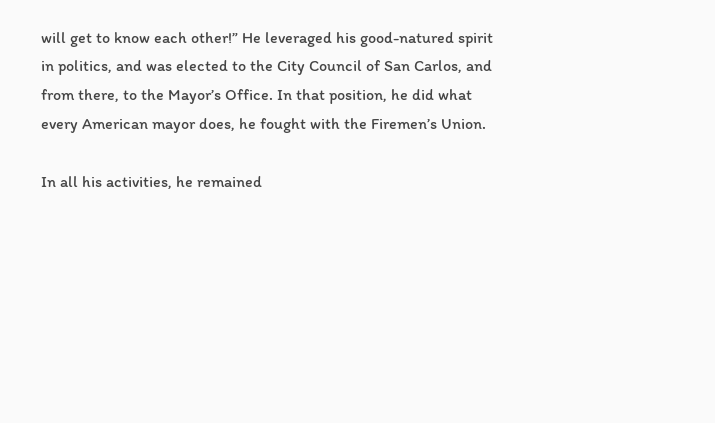will get to know each other!” He leveraged his good-natured spirit in politics, and was elected to the City Council of San Carlos, and from there, to the Mayor’s Office. In that position, he did what every American mayor does, he fought with the Firemen’s Union.

In all his activities, he remained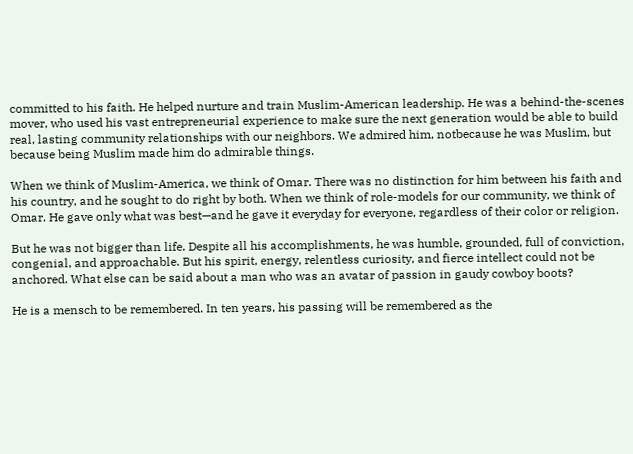committed to his faith. He helped nurture and train Muslim-American leadership. He was a behind-the-scenes mover, who used his vast entrepreneurial experience to make sure the next generation would be able to build real, lasting community relationships with our neighbors. We admired him, notbecause he was Muslim, but because being Muslim made him do admirable things.

When we think of Muslim-America, we think of Omar. There was no distinction for him between his faith and his country, and he sought to do right by both. When we think of role-models for our community, we think of Omar. He gave only what was best—and he gave it everyday for everyone, regardless of their color or religion.

But he was not bigger than life. Despite all his accomplishments, he was humble, grounded, full of conviction, congenial, and approachable. But his spirit, energy, relentless curiosity, and fierce intellect could not be anchored. What else can be said about a man who was an avatar of passion in gaudy cowboy boots?

He is a mensch to be remembered. In ten years, his passing will be remembered as the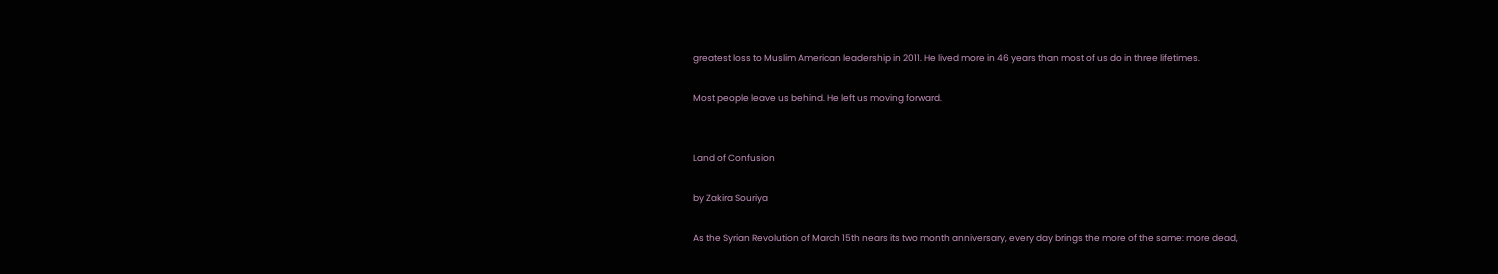greatest loss to Muslim American leadership in 2011. He lived more in 46 years than most of us do in three lifetimes.

Most people leave us behind. He left us moving forward.


Land of Confusion

by Zakira Souriya

As the Syrian Revolution of March 15th nears its two month anniversary, every day brings the more of the same: more dead,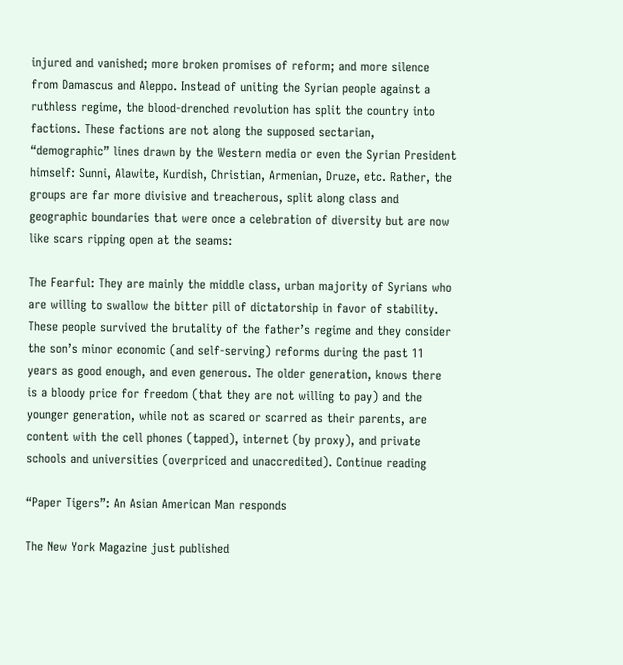injured and vanished; more broken promises of reform; and more silence from Damascus and Aleppo. Instead of uniting the Syrian people against a ruthless regime, the blood-drenched revolution has split the country into factions. These factions are not along the supposed sectarian, “demographic” lines drawn by the Western media or even the Syrian President himself: Sunni, Alawite, Kurdish, Christian, Armenian, Druze, etc. Rather, the groups are far more divisive and treacherous, split along class and geographic boundaries that were once a celebration of diversity but are now like scars ripping open at the seams:

The Fearful: They are mainly the middle class, urban majority of Syrians who are willing to swallow the bitter pill of dictatorship in favor of stability. These people survived the brutality of the father’s regime and they consider the son’s minor economic (and self-serving) reforms during the past 11 years as good enough, and even generous. The older generation, knows there is a bloody price for freedom (that they are not willing to pay) and the younger generation, while not as scared or scarred as their parents, are content with the cell phones (tapped), internet (by proxy), and private schools and universities (overpriced and unaccredited). Continue reading

“Paper Tigers”: An Asian American Man responds

The New York Magazine just published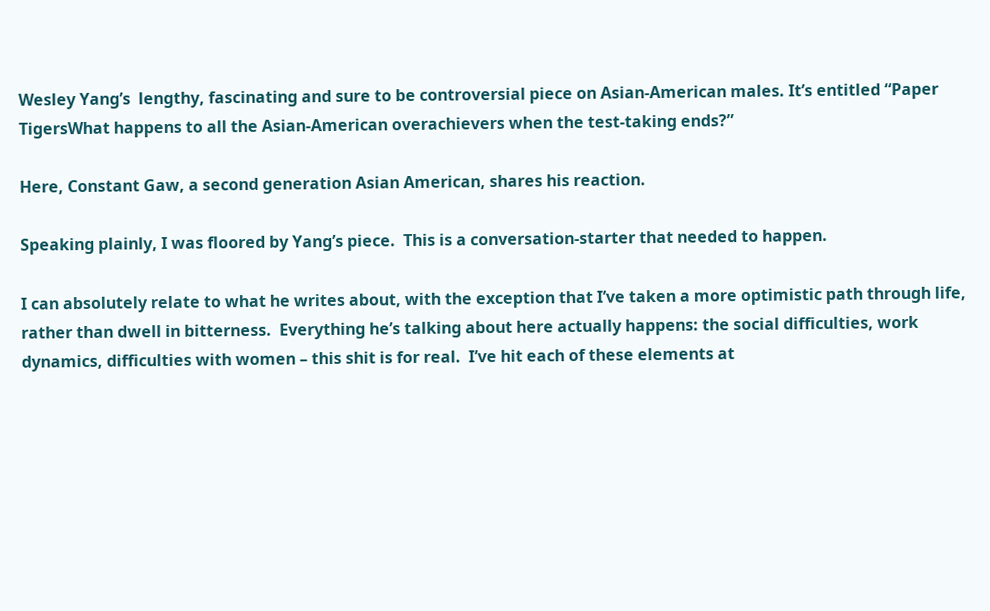Wesley Yang’s  lengthy, fascinating and sure to be controversial piece on Asian-American males. It’s entitled “Paper TigersWhat happens to all the Asian-American overachievers when the test-taking ends?”

Here, Constant Gaw, a second generation Asian American, shares his reaction.

Speaking plainly, I was floored by Yang’s piece.  This is a conversation-starter that needed to happen.

I can absolutely relate to what he writes about, with the exception that I’ve taken a more optimistic path through life, rather than dwell in bitterness.  Everything he’s talking about here actually happens: the social difficulties, work dynamics, difficulties with women – this shit is for real.  I’ve hit each of these elements at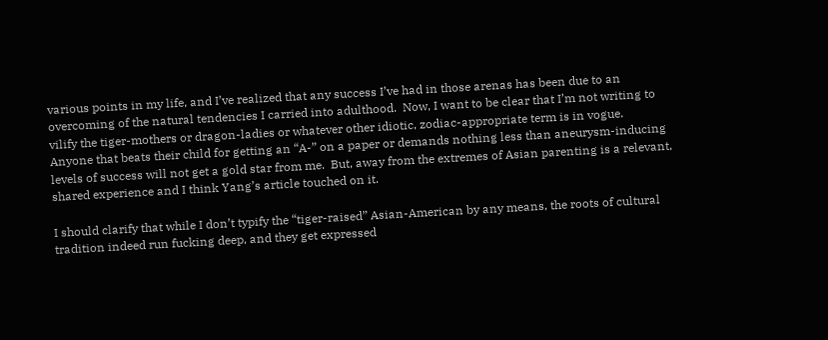various points in my life, and I’ve realized that any success I’ve had in those arenas has been due to an overcoming of the natural tendencies I carried into adulthood.  Now, I want to be clear that I’m not writing to vilify the tiger-mothers or dragon-ladies or whatever other idiotic, zodiac-appropriate term is in vogue.  Anyone that beats their child for getting an “A-” on a paper or demands nothing less than aneurysm-inducing levels of success will not get a gold star from me.  But, away from the extremes of Asian parenting is a relevant, shared experience and I think Yang’s article touched on it.

I should clarify that while I don’t typify the “tiger-raised” Asian-American by any means, the roots of cultural tradition indeed run fucking deep, and they get expressed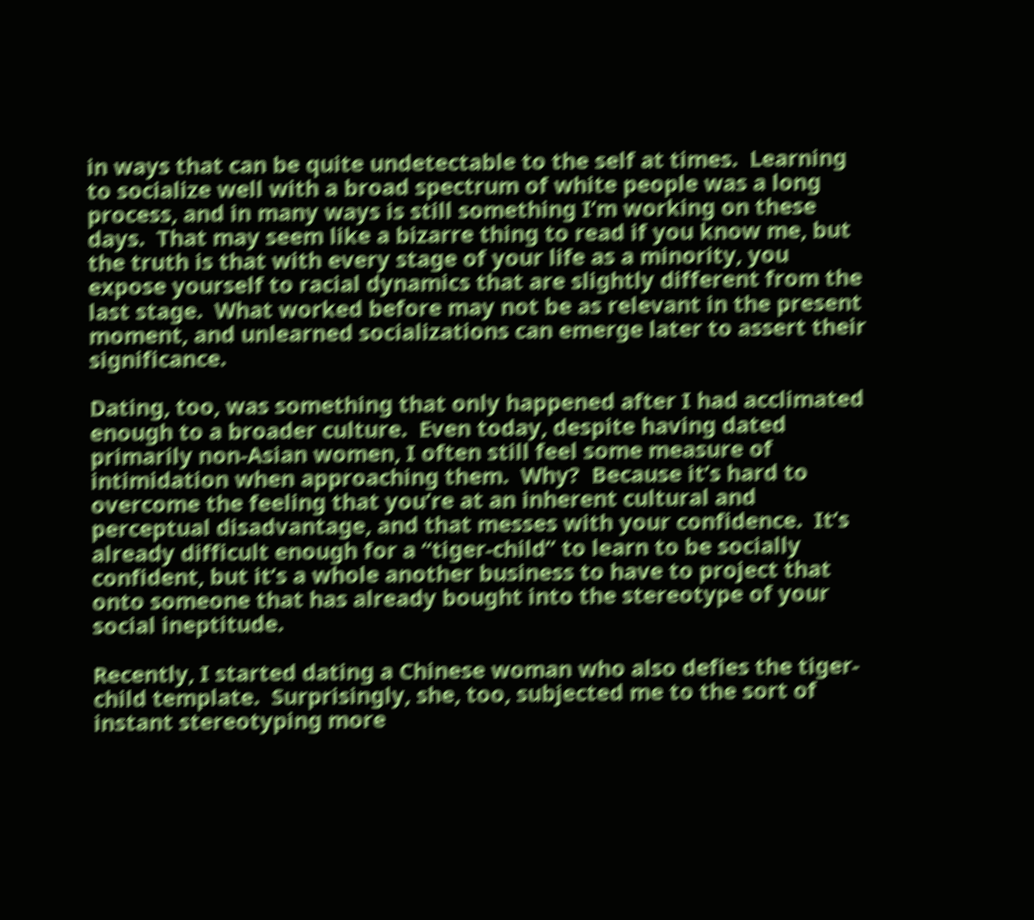in ways that can be quite undetectable to the self at times.  Learning to socialize well with a broad spectrum of white people was a long process, and in many ways is still something I’m working on these days.  That may seem like a bizarre thing to read if you know me, but the truth is that with every stage of your life as a minority, you expose yourself to racial dynamics that are slightly different from the last stage.  What worked before may not be as relevant in the present moment, and unlearned socializations can emerge later to assert their significance.

Dating, too, was something that only happened after I had acclimated enough to a broader culture.  Even today, despite having dated primarily non-Asian women, I often still feel some measure of intimidation when approaching them.  Why?  Because it’s hard to overcome the feeling that you’re at an inherent cultural and perceptual disadvantage, and that messes with your confidence.  It’s already difficult enough for a “tiger-child” to learn to be socially confident, but it’s a whole another business to have to project that onto someone that has already bought into the stereotype of your social ineptitude.

Recently, I started dating a Chinese woman who also defies the tiger-child template.  Surprisingly, she, too, subjected me to the sort of instant stereotyping more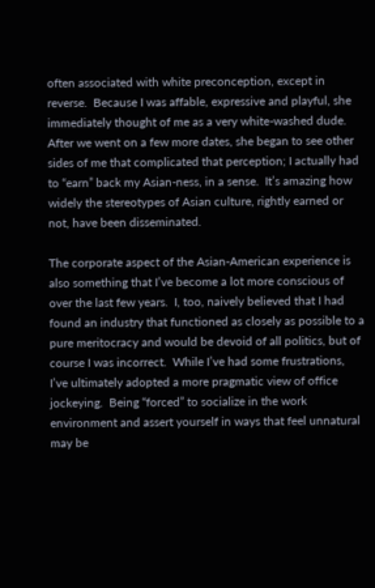often associated with white preconception, except in reverse.  Because I was affable, expressive and playful, she immediately thought of me as a very white-washed dude.  After we went on a few more dates, she began to see other sides of me that complicated that perception; I actually had to “earn” back my Asian-ness, in a sense.  It’s amazing how widely the stereotypes of Asian culture, rightly earned or not, have been disseminated.

The corporate aspect of the Asian-American experience is also something that I’ve become a lot more conscious of over the last few years.  I, too, naively believed that I had found an industry that functioned as closely as possible to a pure meritocracy and would be devoid of all politics, but of course I was incorrect.  While I’ve had some frustrations, I’ve ultimately adopted a more pragmatic view of office jockeying.  Being “forced” to socialize in the work environment and assert yourself in ways that feel unnatural may be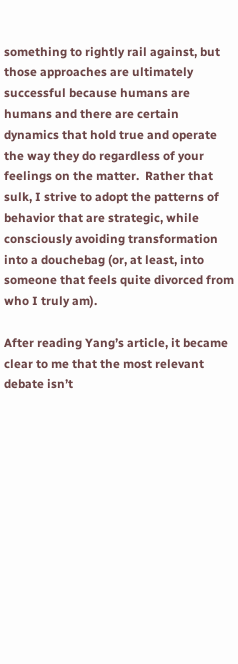something to rightly rail against, but those approaches are ultimately successful because humans are humans and there are certain dynamics that hold true and operate the way they do regardless of your feelings on the matter.  Rather that sulk, I strive to adopt the patterns of behavior that are strategic, while consciously avoiding transformation into a douchebag (or, at least, into someone that feels quite divorced from who I truly am).

After reading Yang’s article, it became clear to me that the most relevant debate isn’t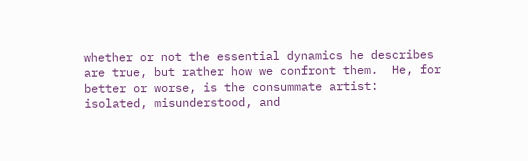whether or not the essential dynamics he describes are true, but rather how we confront them.  He, for better or worse, is the consummate artist: isolated, misunderstood, and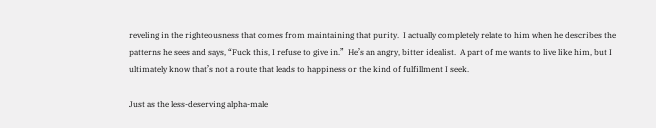reveling in the righteousness that comes from maintaining that purity.  I actually completely relate to him when he describes the patterns he sees and says, “Fuck this, I refuse to give in.”  He’s an angry, bitter idealist.  A part of me wants to live like him, but I ultimately know that’s not a route that leads to happiness or the kind of fulfillment I seek.

Just as the less-deserving alpha-male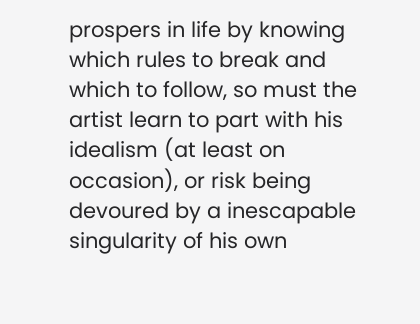prospers in life by knowing which rules to break and which to follow, so must the artist learn to part with his idealism (at least on occasion), or risk being devoured by a inescapable singularity of his own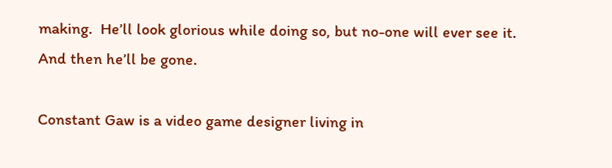making.  He’ll look glorious while doing so, but no-one will ever see it.  And then he’ll be gone.

Constant Gaw is a video game designer living in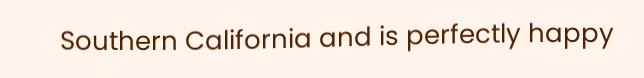Southern California and is perfectly happy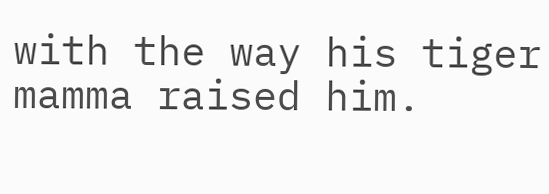with the way his tiger mamma raised him.